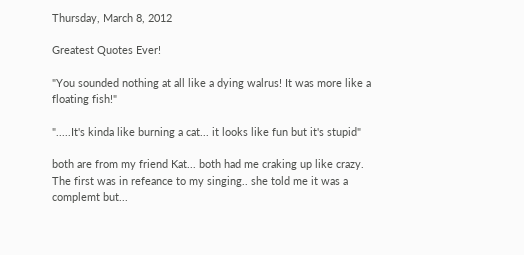Thursday, March 8, 2012

Greatest Quotes Ever!

"You sounded nothing at all like a dying walrus! It was more like a floating fish!"

".....It's kinda like burning a cat... it looks like fun but it's stupid"

both are from my friend Kat... both had me craking up like crazy. The first was in refeance to my singing.. she told me it was a complemt but...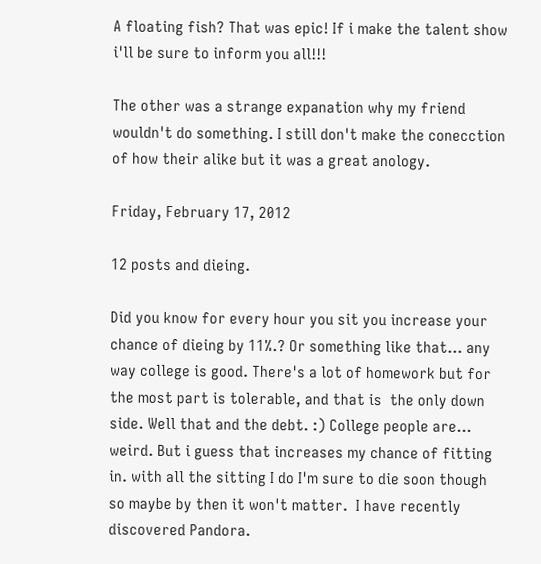A floating fish? That was epic! If i make the talent show i'll be sure to inform you all!!!

The other was a strange expanation why my friend wouldn't do something. I still don't make the conecction of how their alike but it was a great anology.

Friday, February 17, 2012

12 posts and dieing.

Did you know for every hour you sit you increase your chance of dieing by 11%.? Or something like that... any way college is good. There's a lot of homework but for the most part is tolerable, and that is  the only down side. Well that and the debt. :) College people are... weird. But i guess that increases my chance of fitting in. with all the sitting I do I'm sure to die soon though so maybe by then it won't matter.  I have recently discovered Pandora.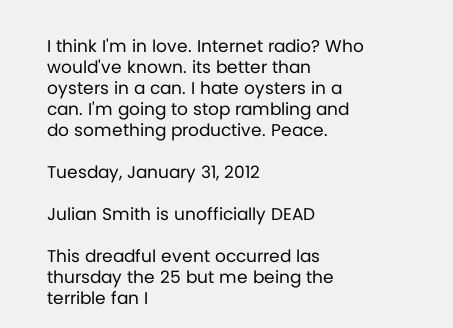I think I'm in love. Internet radio? Who would've known. its better than oysters in a can. I hate oysters in a can. I'm going to stop rambling and do something productive. Peace.

Tuesday, January 31, 2012

Julian Smith is unofficially DEAD

This dreadful event occurred las thursday the 25 but me being the terrible fan I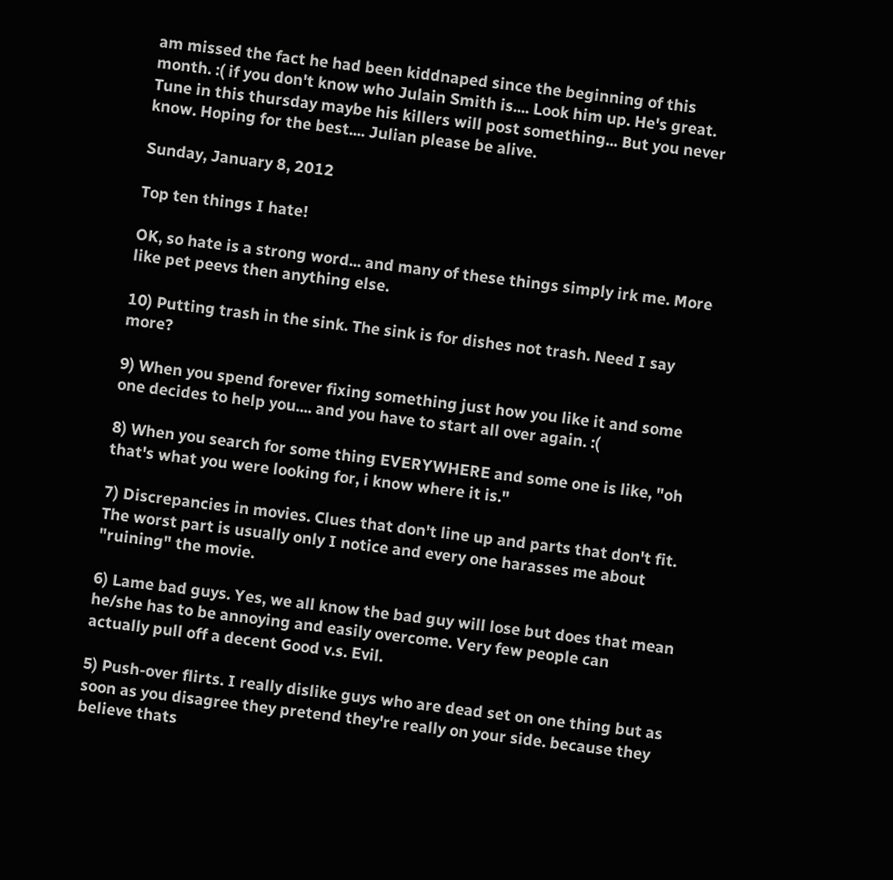am missed the fact he had been kiddnaped since the beginning of this month. :( if you don't know who Julain Smith is.... Look him up. He's great. Tune in this thursday maybe his killers will post something... But you never know. Hoping for the best.... Julian please be alive.

Sunday, January 8, 2012

Top ten things I hate!

OK, so hate is a strong word... and many of these things simply irk me. More like pet peevs then anything else.

10) Putting trash in the sink. The sink is for dishes not trash. Need I say more?

9) When you spend forever fixing something just how you like it and some one decides to help you.... and you have to start all over again. :(

8) When you search for some thing EVERYWHERE and some one is like, "oh that's what you were looking for, i know where it is."

7) Discrepancies in movies. Clues that don't line up and parts that don't fit. The worst part is usually only I notice and every one harasses me about "ruining" the movie.

6) Lame bad guys. Yes, we all know the bad guy will lose but does that mean he/she has to be annoying and easily overcome. Very few people can actually pull off a decent Good v.s. Evil.

5) Push-over flirts. I really dislike guys who are dead set on one thing but as soon as you disagree they pretend they're really on your side. because they believe thats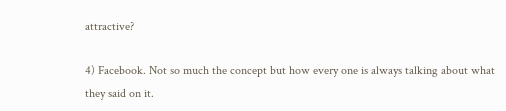attractive?

4) Facebook. Not so much the concept but how every one is always talking about what they said on it.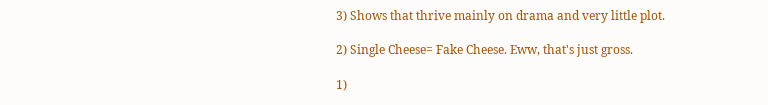3) Shows that thrive mainly on drama and very little plot.

2) Single Cheese= Fake Cheese. Eww, that's just gross.

1)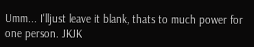Umm... I'lljust leave it blank, thats to much power for one person. JKJK